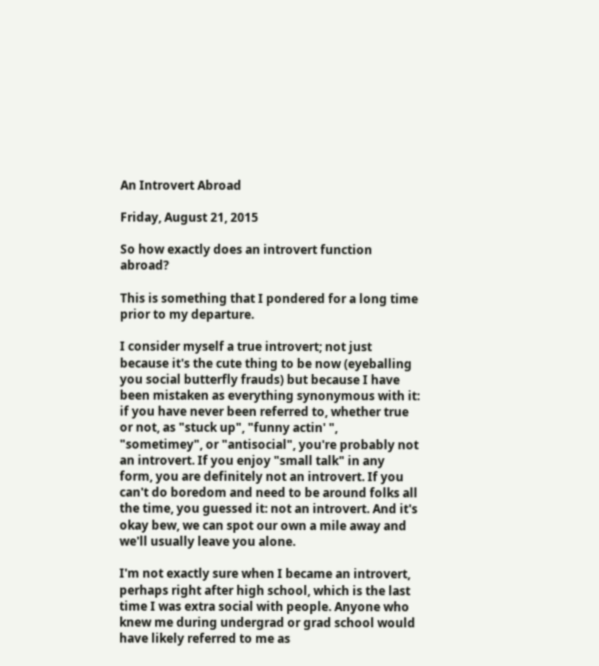An Introvert Abroad

Friday, August 21, 2015

So how exactly does an introvert function abroad?

This is something that I pondered for a long time prior to my departure.

I consider myself a true introvert; not just because it's the cute thing to be now (eyeballing you social butterfly frauds) but because I have been mistaken as everything synonymous with it: if you have never been referred to, whether true or not, as "stuck up", "funny actin' ", "sometimey", or "antisocial", you're probably not an introvert. If you enjoy "small talk" in any form, you are definitely not an introvert. If you can't do boredom and need to be around folks all the time, you guessed it: not an introvert. And it's okay bew, we can spot our own a mile away and we'll usually leave you alone.

I'm not exactly sure when I became an introvert, perhaps right after high school, which is the last time I was extra social with people. Anyone who knew me during undergrad or grad school would have likely referred to me as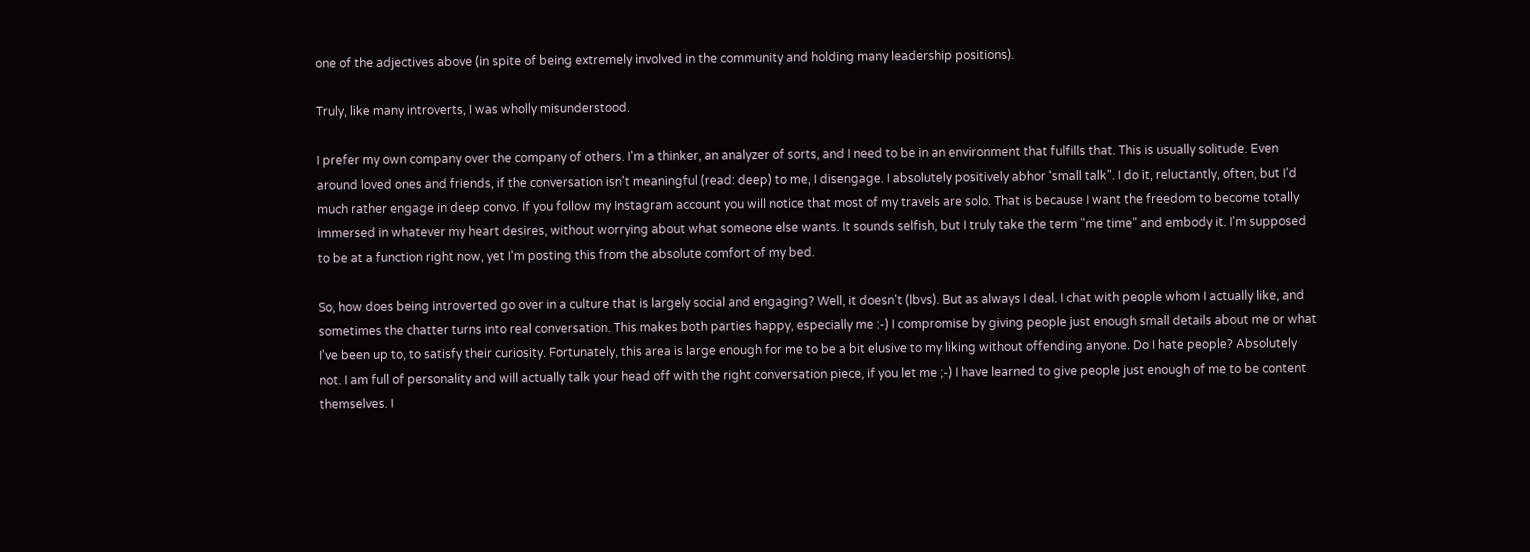one of the adjectives above (in spite of being extremely involved in the community and holding many leadership positions).

Truly, like many introverts, I was wholly misunderstood.

I prefer my own company over the company of others. I'm a thinker, an analyzer of sorts, and I need to be in an environment that fulfills that. This is usually solitude. Even around loved ones and friends, if the conversation isn't meaningful (read: deep) to me, I disengage. I absolutely positively abhor 'small talk". I do it, reluctantly, often, but I'd much rather engage in deep convo. If you follow my Instagram account you will notice that most of my travels are solo. That is because I want the freedom to become totally immersed in whatever my heart desires, without worrying about what someone else wants. It sounds selfish, but I truly take the term "me time" and embody it. I'm supposed to be at a function right now, yet I'm posting this from the absolute comfort of my bed.

So, how does being introverted go over in a culture that is largely social and engaging? Well, it doesn't (lbvs). But as always I deal. I chat with people whom I actually like, and sometimes the chatter turns into real conversation. This makes both parties happy, especially me :-) I compromise by giving people just enough small details about me or what I've been up to, to satisfy their curiosity. Fortunately, this area is large enough for me to be a bit elusive to my liking without offending anyone. Do I hate people? Absolutely not. I am full of personality and will actually talk your head off with the right conversation piece, if you let me ;-) I have learned to give people just enough of me to be content themselves. I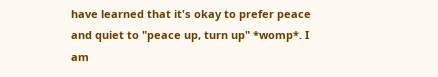have learned that it's okay to prefer peace and quiet to "peace up, turn up" *womp*. I am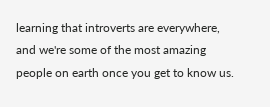learning that introverts are everywhere, and we're some of the most amazing people on earth once you get to know us.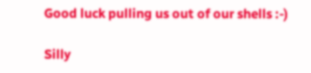Good luck pulling us out of our shells :-)

Silly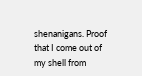shenanigans. Proof that I come out of my shell from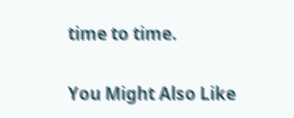time to time.

You Might Also Like